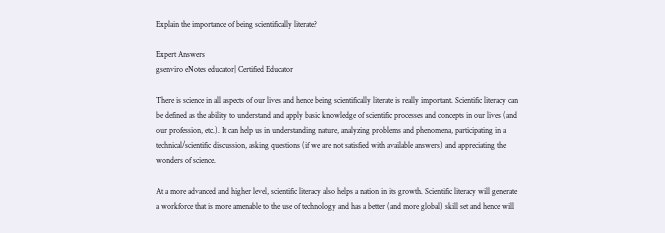Explain the importance of being scientifically literate?

Expert Answers
gsenviro eNotes educator| Certified Educator

There is science in all aspects of our lives and hence being scientifically literate is really important. Scientific literacy can be defined as the ability to understand and apply basic knowledge of scientific processes and concepts in our lives (and our profession, etc.). It can help us in understanding nature, analyzing problems and phenomena, participating in a technical/scientific discussion, asking questions (if we are not satisfied with available answers) and appreciating the wonders of science.

At a more advanced and higher level, scientific literacy also helps a nation in its growth. Scientific literacy will generate a workforce that is more amenable to the use of technology and has a better (and more global) skill set and hence will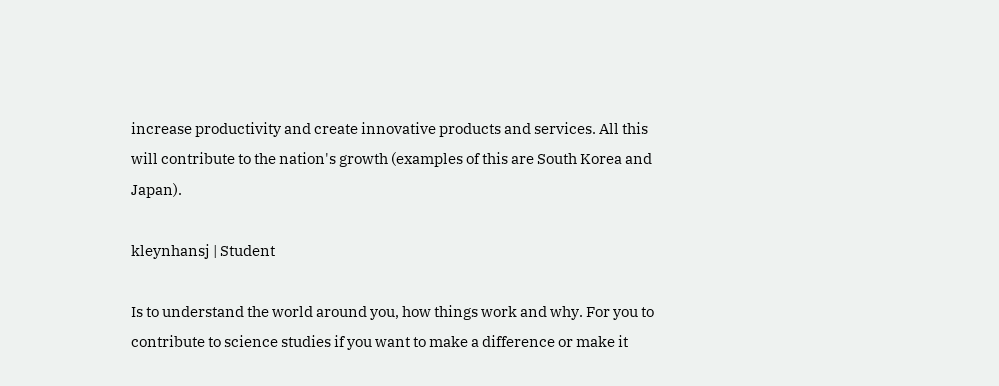increase productivity and create innovative products and services. All this will contribute to the nation's growth (examples of this are South Korea and Japan).

kleynhansj | Student

Is to understand the world around you, how things work and why. For you to contribute to science studies if you want to make a difference or make it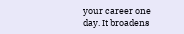your career one day. It broadens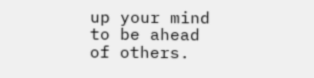up your mind to be ahead of others.